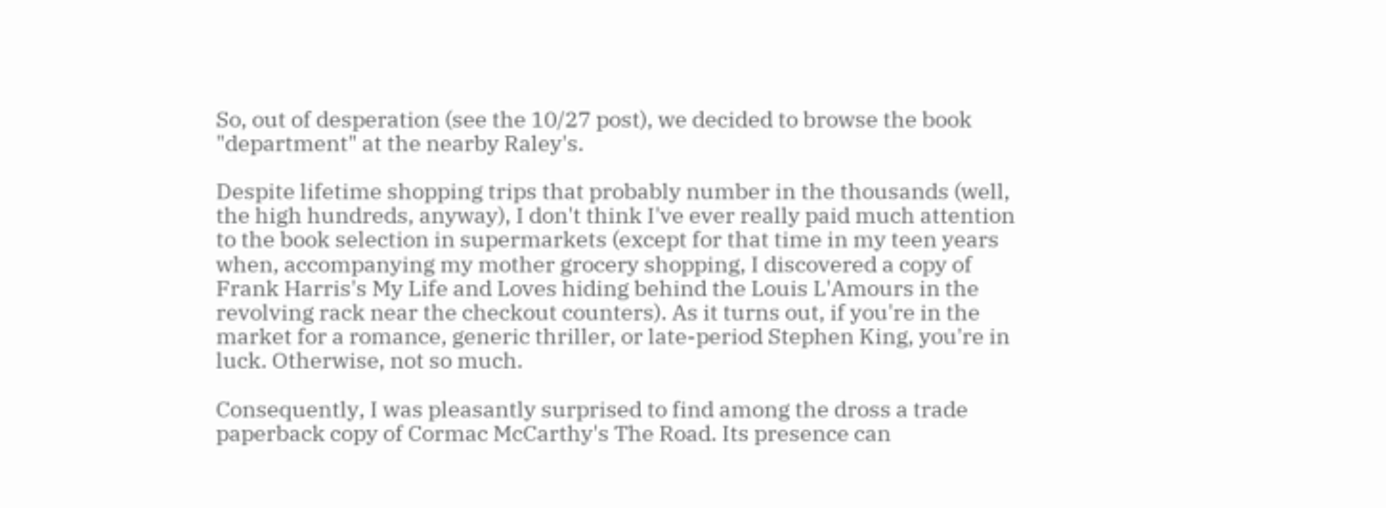So, out of desperation (see the 10/27 post), we decided to browse the book "department" at the nearby Raley's.

Despite lifetime shopping trips that probably number in the thousands (well, the high hundreds, anyway), I don't think I've ever really paid much attention to the book selection in supermarkets (except for that time in my teen years when, accompanying my mother grocery shopping, I discovered a copy of Frank Harris's My Life and Loves hiding behind the Louis L'Amours in the revolving rack near the checkout counters). As it turns out, if you're in the market for a romance, generic thriller, or late-period Stephen King, you're in luck. Otherwise, not so much.

Consequently, I was pleasantly surprised to find among the dross a trade paperback copy of Cormac McCarthy's The Road. Its presence can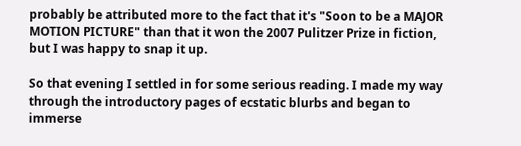probably be attributed more to the fact that it's "Soon to be a MAJOR MOTION PICTURE" than that it won the 2007 Pulitzer Prize in fiction, but I was happy to snap it up.

So that evening I settled in for some serious reading. I made my way through the introductory pages of ecstatic blurbs and began to immerse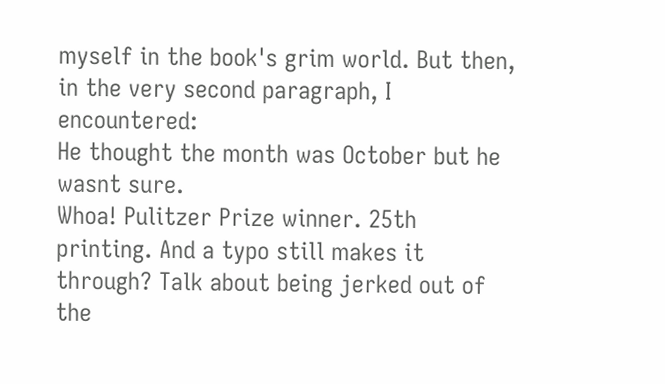myself in the book's grim world. But then, in the very second paragraph, I encountered:
He thought the month was October but he wasnt sure.
Whoa! Pulitzer Prize winner. 25th printing. And a typo still makes it through? Talk about being jerked out of the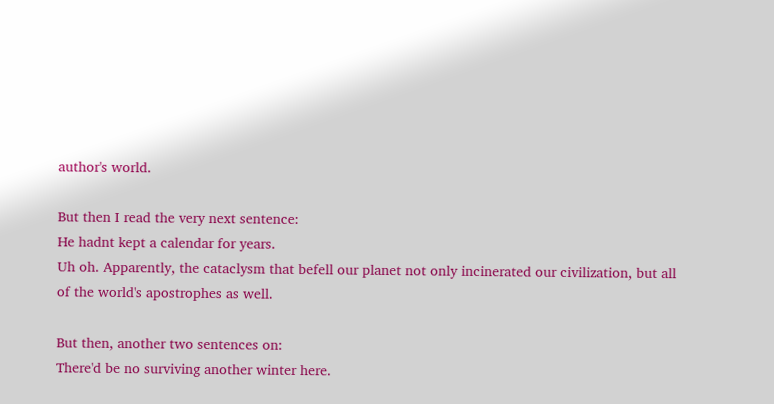author's world.

But then I read the very next sentence:
He hadnt kept a calendar for years.
Uh oh. Apparently, the cataclysm that befell our planet not only incinerated our civilization, but all of the world's apostrophes as well.

But then, another two sentences on:
There'd be no surviving another winter here.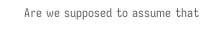Are we supposed to assume that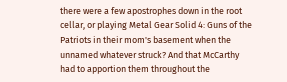there were a few apostrophes down in the root cellar, or playing Metal Gear Solid 4: Guns of the Patriots in their mom's basement when the unnamed whatever struck? And that McCarthy had to apportion them throughout the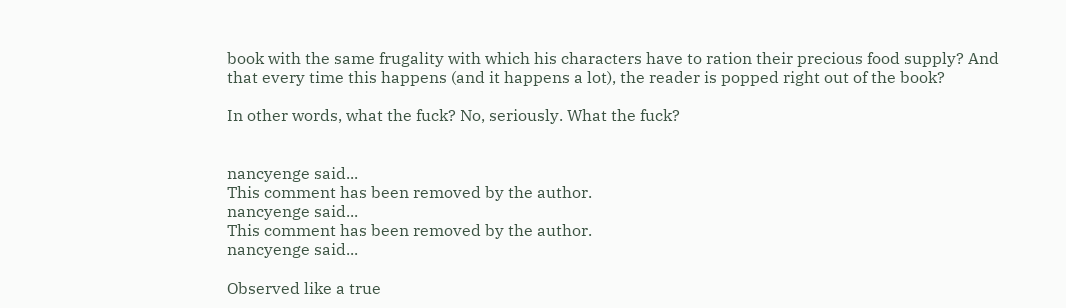book with the same frugality with which his characters have to ration their precious food supply? And that every time this happens (and it happens a lot), the reader is popped right out of the book?

In other words, what the fuck? No, seriously. What the fuck?


nancyenge said...
This comment has been removed by the author.
nancyenge said...
This comment has been removed by the author.
nancyenge said...

Observed like a true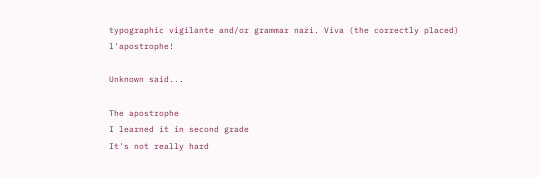typographic vigilante and/or grammar nazi. Viva (the correctly placed) l'apostrophe!

Unknown said...

The apostrophe
I learned it in second grade
It's not really hard